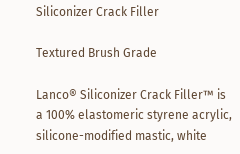Siliconizer Crack Filler

Textured Brush Grade

Lanco® Siliconizer Crack Filler™ is a 100% elastomeric styrene acrylic, silicone-modified mastic, white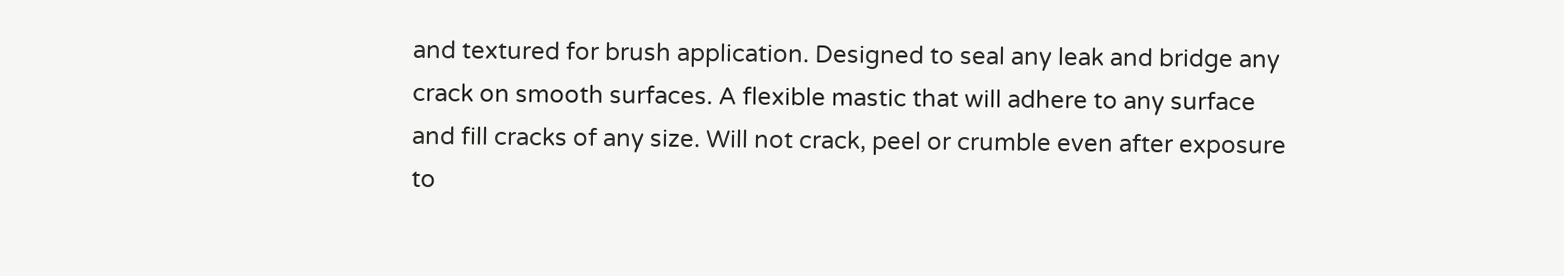and textured for brush application. Designed to seal any leak and bridge any crack on smooth surfaces. A flexible mastic that will adhere to any surface and fill cracks of any size. Will not crack, peel or crumble even after exposure to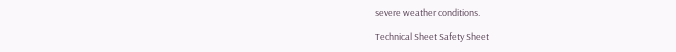severe weather conditions.

Technical Sheet Safety Sheet